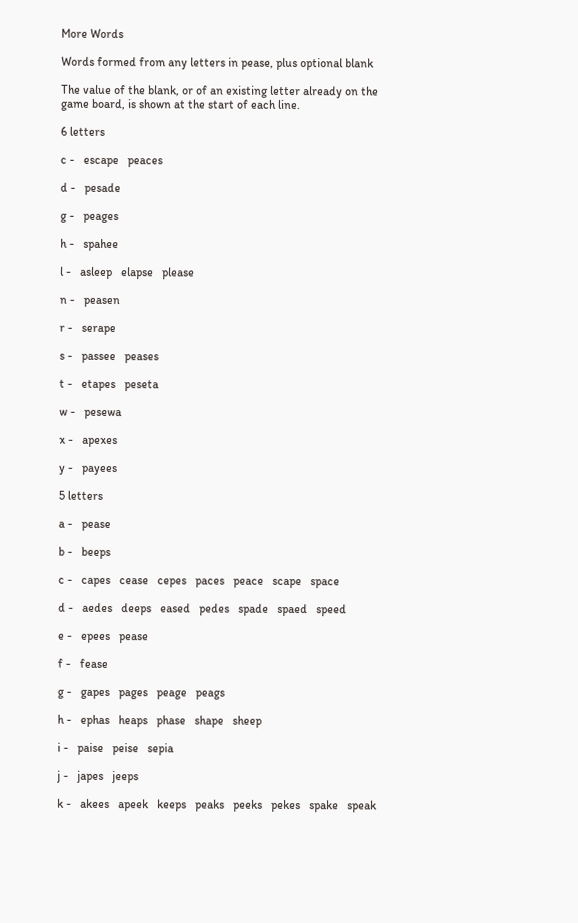More Words

Words formed from any letters in pease, plus optional blank

The value of the blank, or of an existing letter already on the game board, is shown at the start of each line.

6 letters

c -   escape   peaces

d -   pesade

g -   peages

h -   spahee

l -   asleep   elapse   please

n -   peasen

r -   serape

s -   passee   peases

t -   etapes   peseta

w -   pesewa

x -   apexes

y -   payees

5 letters

a -   pease

b -   beeps

c -   capes   cease   cepes   paces   peace   scape   space

d -   aedes   deeps   eased   pedes   spade   spaed   speed

e -   epees   pease

f -   fease

g -   gapes   pages   peage   peags

h -   ephas   heaps   phase   shape   sheep

i -   paise   peise   sepia

j -   japes   jeeps

k -   akees   apeek   keeps   peaks   peeks   pekes   spake   speak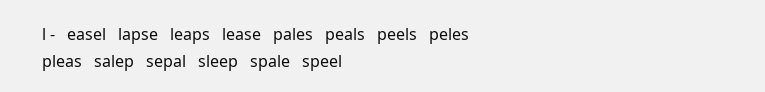l -   easel   lapse   leaps   lease   pales   peals   peels   peles   pleas   salep   sepal   sleep   spale   speel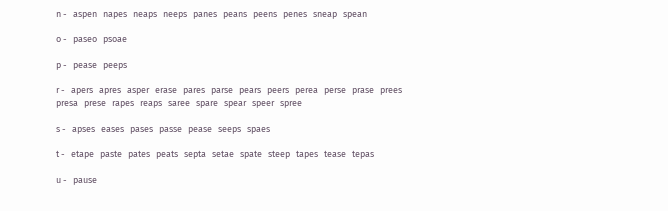n -   aspen   napes   neaps   neeps   panes   peans   peens   penes   sneap   spean

o -   paseo   psoae

p -   pease   peeps

r -   apers   apres   asper   erase   pares   parse   pears   peers   perea   perse   prase   prees   presa   prese   rapes   reaps   saree   spare   spear   speer   spree

s -   apses   eases   pases   passe   pease   seeps   spaes

t -   etape   paste   pates   peats   septa   setae   spate   steep   tapes   tease   tepas

u -   pause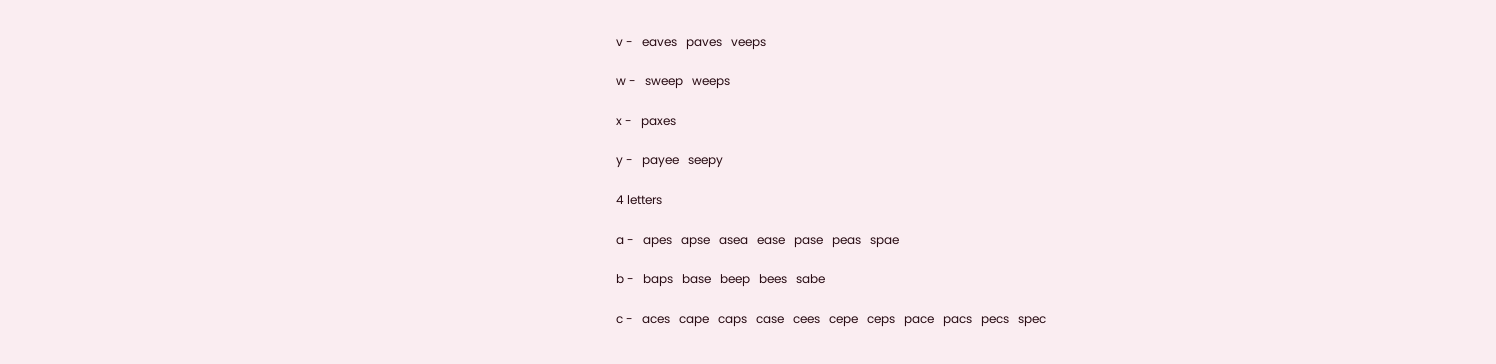v -   eaves   paves   veeps

w -   sweep   weeps

x -   paxes

y -   payee   seepy

4 letters

a -   apes   apse   asea   ease   pase   peas   spae

b -   baps   base   beep   bees   sabe

c -   aces   cape   caps   case   cees   cepe   ceps   pace   pacs   pecs   spec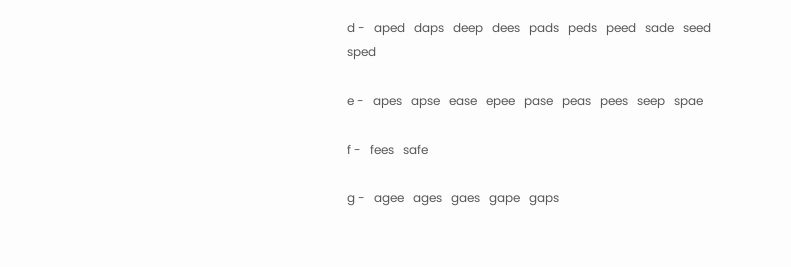d -   aped   daps   deep   dees   pads   peds   peed   sade   seed   sped

e -   apes   apse   ease   epee   pase   peas   pees   seep   spae

f -   fees   safe

g -   agee   ages   gaes   gape   gaps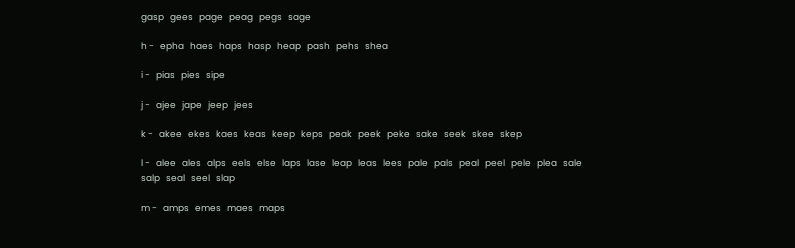gasp   gees   page   peag   pegs   sage

h -   epha   haes   haps   hasp   heap   pash   pehs   shea

i -   pias   pies   sipe

j -   ajee   jape   jeep   jees

k -   akee   ekes   kaes   keas   keep   keps   peak   peek   peke   sake   seek   skee   skep

l -   alee   ales   alps   eels   else   laps   lase   leap   leas   lees   pale   pals   peal   peel   pele   plea   sale   salp   seal   seel   slap

m -   amps   emes   maes   maps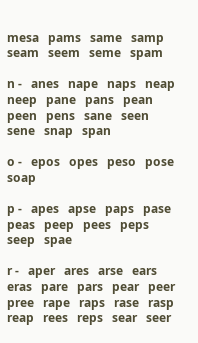mesa   pams   same   samp   seam   seem   seme   spam

n -   anes   nape   naps   neap   neep   pane   pans   pean   peen   pens   sane   seen   sene   snap   span

o -   epos   opes   peso   pose   soap

p -   apes   apse   paps   pase   peas   peep   pees   peps   seep   spae

r -   aper   ares   arse   ears   eras   pare   pars   pear   peer   pree   rape   raps   rase   rasp   reap   rees   reps   sear   seer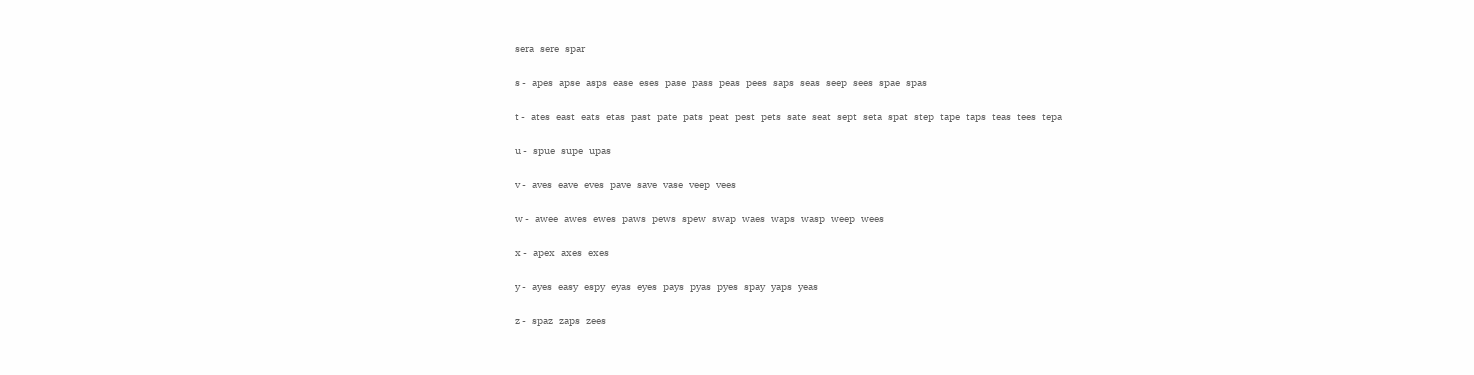sera   sere   spar

s -   apes   apse   asps   ease   eses   pase   pass   peas   pees   saps   seas   seep   sees   spae   spas

t -   ates   east   eats   etas   past   pate   pats   peat   pest   pets   sate   seat   sept   seta   spat   step   tape   taps   teas   tees   tepa

u -   spue   supe   upas

v -   aves   eave   eves   pave   save   vase   veep   vees

w -   awee   awes   ewes   paws   pews   spew   swap   waes   waps   wasp   weep   wees

x -   apex   axes   exes

y -   ayes   easy   espy   eyas   eyes   pays   pyas   pyes   spay   yaps   yeas

z -   spaz   zaps   zees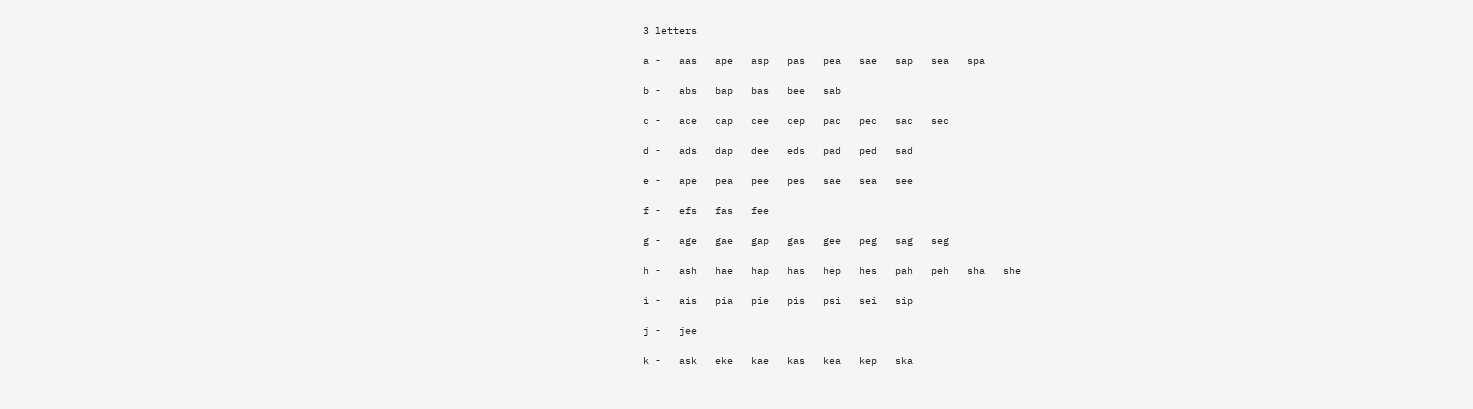3 letters

a -   aas   ape   asp   pas   pea   sae   sap   sea   spa

b -   abs   bap   bas   bee   sab

c -   ace   cap   cee   cep   pac   pec   sac   sec

d -   ads   dap   dee   eds   pad   ped   sad

e -   ape   pea   pee   pes   sae   sea   see

f -   efs   fas   fee

g -   age   gae   gap   gas   gee   peg   sag   seg

h -   ash   hae   hap   has   hep   hes   pah   peh   sha   she

i -   ais   pia   pie   pis   psi   sei   sip

j -   jee

k -   ask   eke   kae   kas   kea   kep   ska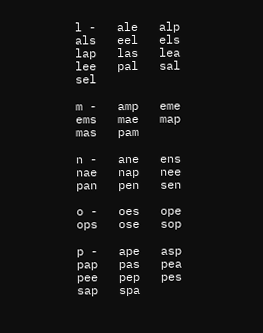l -   ale   alp   als   eel   els   lap   las   lea   lee   pal   sal   sel

m -   amp   eme   ems   mae   map   mas   pam

n -   ane   ens   nae   nap   nee   pan   pen   sen

o -   oes   ope   ops   ose   sop

p -   ape   asp   pap   pas   pea   pee   pep   pes   sap   spa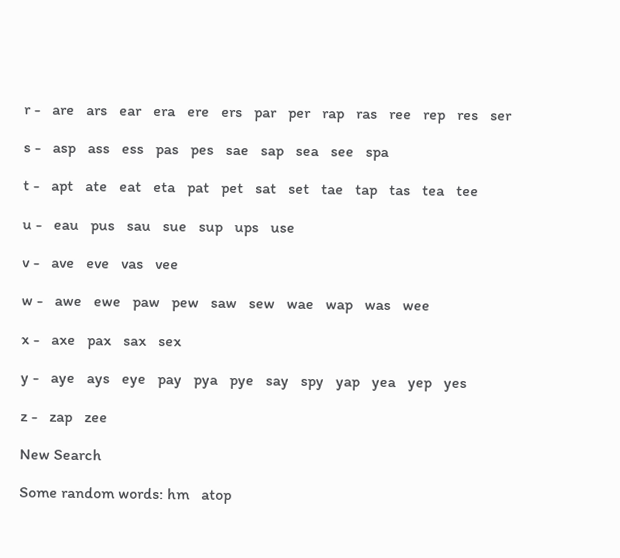r -   are   ars   ear   era   ere   ers   par   per   rap   ras   ree   rep   res   ser

s -   asp   ass   ess   pas   pes   sae   sap   sea   see   spa

t -   apt   ate   eat   eta   pat   pet   sat   set   tae   tap   tas   tea   tee

u -   eau   pus   sau   sue   sup   ups   use

v -   ave   eve   vas   vee

w -   awe   ewe   paw   pew   saw   sew   wae   wap   was   wee

x -   axe   pax   sax   sex

y -   aye   ays   eye   pay   pya   pye   say   spy   yap   yea   yep   yes

z -   zap   zee

New Search

Some random words: hm   atop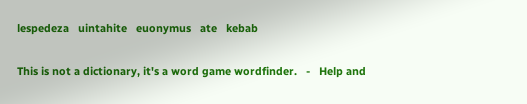lespedeza   uintahite   euonymus   ate   kebab

This is not a dictionary, it's a word game wordfinder.   -   Help and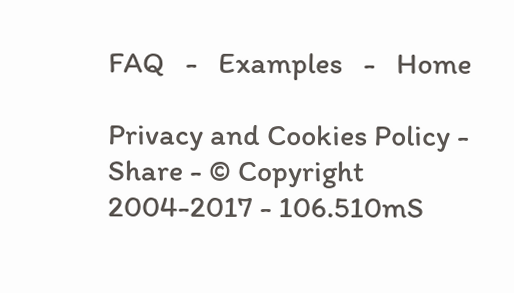FAQ   -   Examples   -   Home

Privacy and Cookies Policy - Share - © Copyright 2004-2017 - 106.510mS